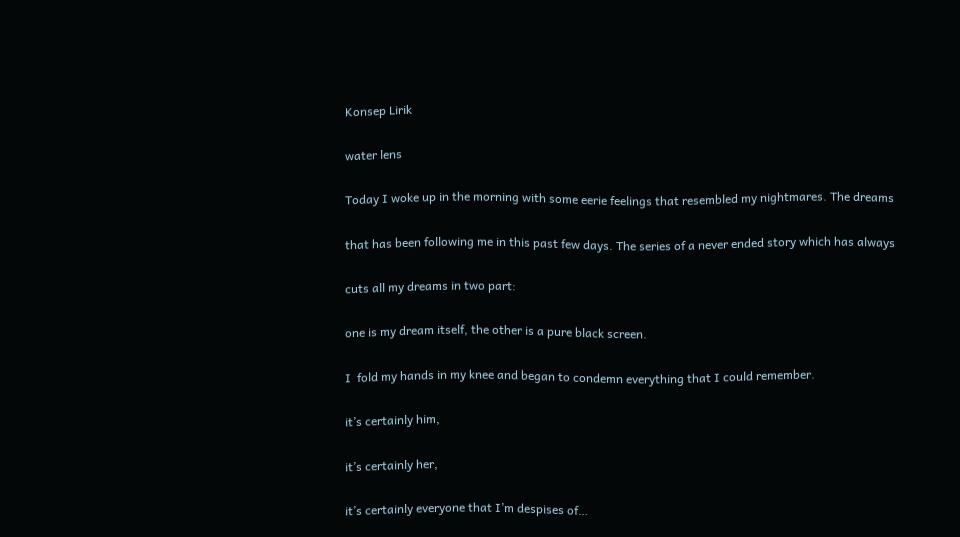Konsep Lirik

water lens

Today I woke up in the morning with some eerie feelings that resembled my nightmares. The dreams

that has been following me in this past few days. The series of a never ended story which has always

cuts all my dreams in two part:

one is my dream itself, the other is a pure black screen.

I  fold my hands in my knee and began to condemn everything that I could remember.

it’s certainly him,

it’s certainly her,

it’s certainly everyone that I’m despises of…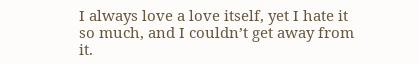I always love a love itself, yet I hate it so much, and I couldn’t get away from it.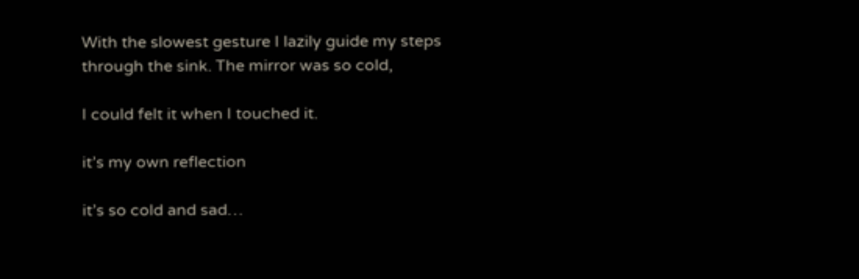With the slowest gesture I lazily guide my steps through the sink. The mirror was so cold,

I could felt it when I touched it.

it’s my own reflection

it’s so cold and sad…